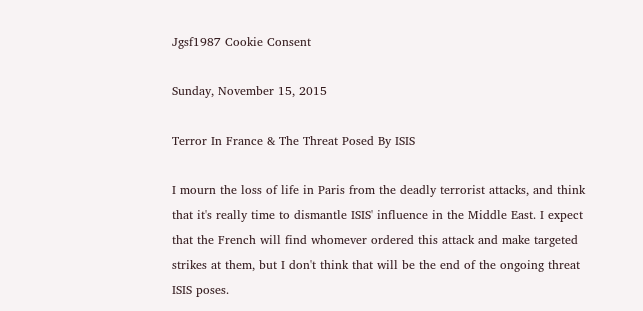Jgsf1987 Cookie Consent

Sunday, November 15, 2015

Terror In France & The Threat Posed By ISIS

I mourn the loss of life in Paris from the deadly terrorist attacks, and think that it's really time to dismantle ISIS' influence in the Middle East. I expect that the French will find whomever ordered this attack and make targeted strikes at them, but I don't think that will be the end of the ongoing threat ISIS poses.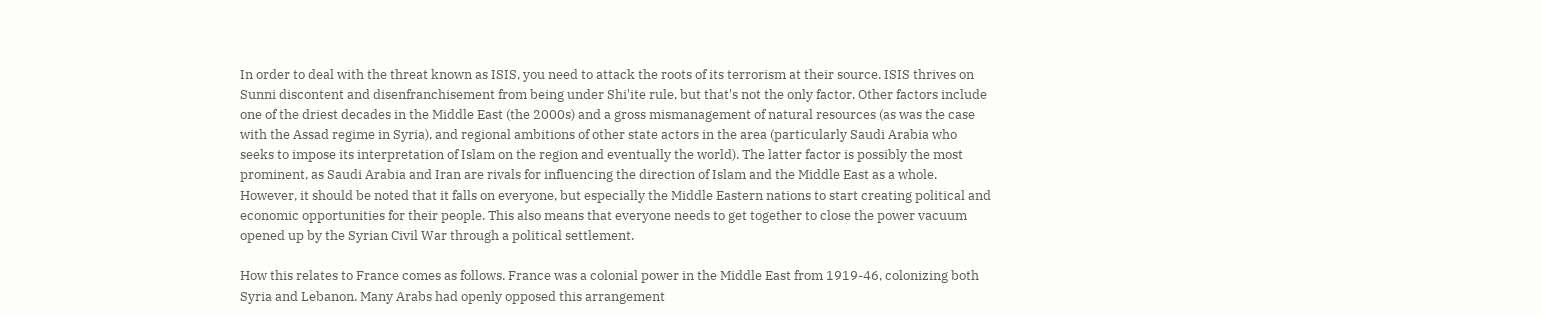In order to deal with the threat known as ISIS, you need to attack the roots of its terrorism at their source. ISIS thrives on Sunni discontent and disenfranchisement from being under Shi'ite rule, but that's not the only factor. Other factors include one of the driest decades in the Middle East (the 2000s) and a gross mismanagement of natural resources (as was the case with the Assad regime in Syria), and regional ambitions of other state actors in the area (particularly Saudi Arabia who seeks to impose its interpretation of Islam on the region and eventually the world). The latter factor is possibly the most prominent, as Saudi Arabia and Iran are rivals for influencing the direction of Islam and the Middle East as a whole. However, it should be noted that it falls on everyone, but especially the Middle Eastern nations to start creating political and economic opportunities for their people. This also means that everyone needs to get together to close the power vacuum opened up by the Syrian Civil War through a political settlement.

How this relates to France comes as follows. France was a colonial power in the Middle East from 1919-46, colonizing both Syria and Lebanon. Many Arabs had openly opposed this arrangement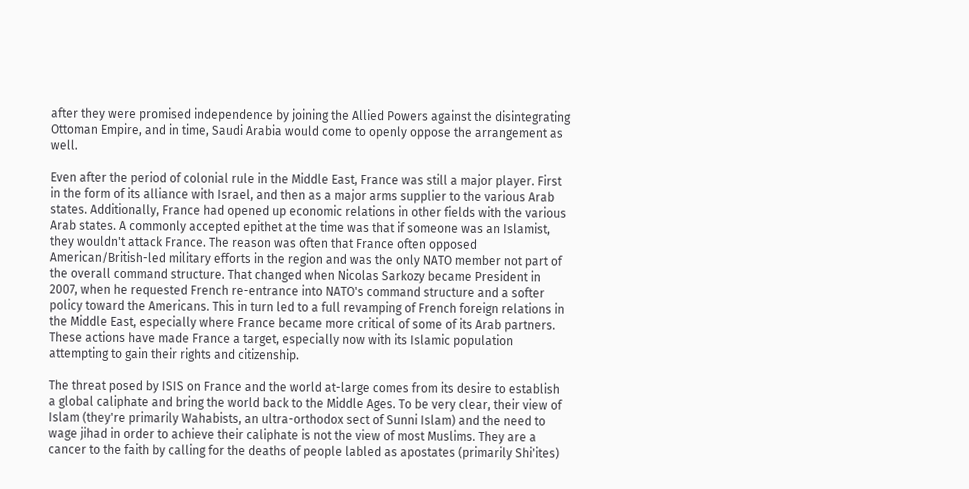after they were promised independence by joining the Allied Powers against the disintegrating Ottoman Empire, and in time, Saudi Arabia would come to openly oppose the arrangement as well.

Even after the period of colonial rule in the Middle East, France was still a major player. First in the form of its alliance with Israel, and then as a major arms supplier to the various Arab states. Additionally, France had opened up economic relations in other fields with the various Arab states. A commonly accepted epithet at the time was that if someone was an Islamist, they wouldn't attack France. The reason was often that France often opposed American/British-led military efforts in the region and was the only NATO member not part of the overall command structure. That changed when Nicolas Sarkozy became President in 2007, when he requested French re-entrance into NATO's command structure and a softer policy toward the Americans. This in turn led to a full revamping of French foreign relations in the Middle East, especially where France became more critical of some of its Arab partners. These actions have made France a target, especially now with its Islamic population attempting to gain their rights and citizenship.

The threat posed by ISIS on France and the world at-large comes from its desire to establish a global caliphate and bring the world back to the Middle Ages. To be very clear, their view of Islam (they're primarily Wahabists, an ultra-orthodox sect of Sunni Islam) and the need to wage jihad in order to achieve their caliphate is not the view of most Muslims. They are a cancer to the faith by calling for the deaths of people labled as apostates (primarily Shi'ites)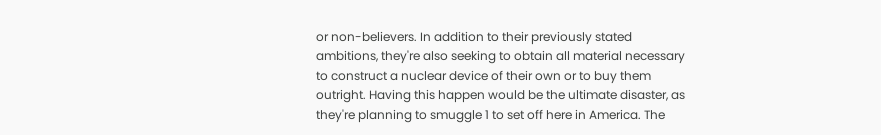or non-believers. In addition to their previously stated ambitions, they're also seeking to obtain all material necessary to construct a nuclear device of their own or to buy them outright. Having this happen would be the ultimate disaster, as they're planning to smuggle 1 to set off here in America. The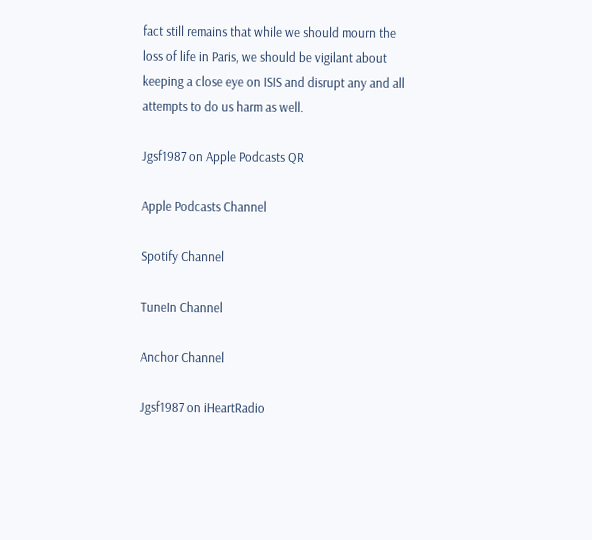fact still remains that while we should mourn the loss of life in Paris, we should be vigilant about keeping a close eye on ISIS and disrupt any and all attempts to do us harm as well.

Jgsf1987 on Apple Podcasts QR

Apple Podcasts Channel

Spotify Channel

TuneIn Channel

Anchor Channel

Jgsf1987 on iHeartRadio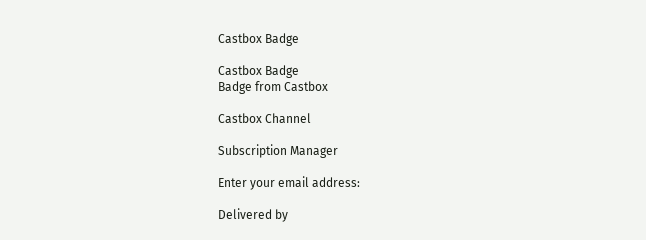Castbox Badge

Castbox Badge
Badge from Castbox

Castbox Channel

Subscription Manager

Enter your email address:

Delivered by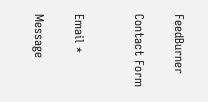FeedBurner

Contact Form


Email *

Message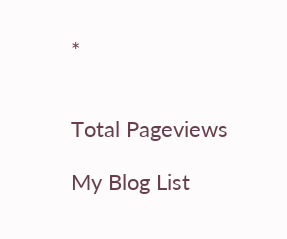*


Total Pageviews

My Blog List